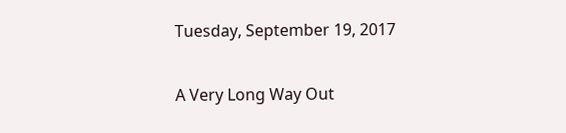Tuesday, September 19, 2017

A Very Long Way Out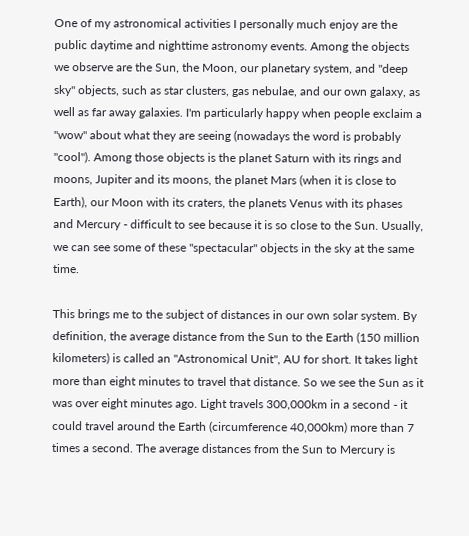One of my astronomical activities I personally much enjoy are the public daytime and nighttime astronomy events. Among the objects we observe are the Sun, the Moon, our planetary system, and "deep sky" objects, such as star clusters, gas nebulae, and our own galaxy, as well as far away galaxies. I'm particularly happy when people exclaim a "wow" about what they are seeing (nowadays the word is probably "cool"). Among those objects is the planet Saturn with its rings and moons, Jupiter and its moons, the planet Mars (when it is close to Earth), our Moon with its craters, the planets Venus with its phases and Mercury - difficult to see because it is so close to the Sun. Usually, we can see some of these "spectacular" objects in the sky at the same time.

This brings me to the subject of distances in our own solar system. By definition, the average distance from the Sun to the Earth (150 million kilometers) is called an "Astronomical Unit", AU for short. It takes light more than eight minutes to travel that distance. So we see the Sun as it was over eight minutes ago. Light travels 300,000km in a second - it could travel around the Earth (circumference 40,000km) more than 7 times a second. The average distances from the Sun to Mercury is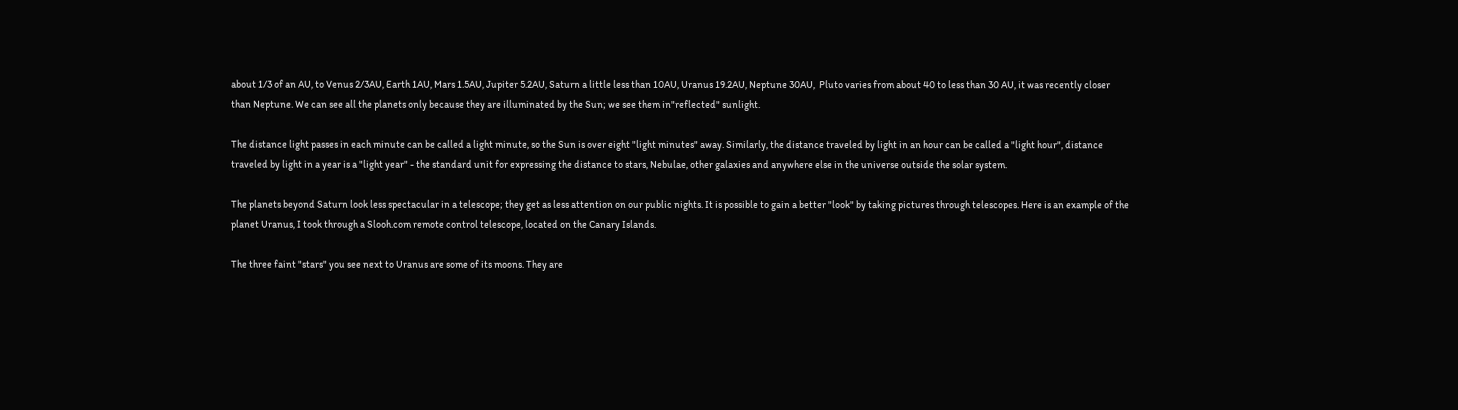about 1/3 of an AU, to Venus 2/3AU, Earth 1AU, Mars 1.5AU, Jupiter 5.2AU, Saturn a little less than 10AU, Uranus 19.2AU, Neptune 30AU,  Pluto varies from about 40 to less than 30 AU, it was recently closer than Neptune. We can see all the planets only because they are illuminated by the Sun; we see them in"reflected" sunlight.

The distance light passes in each minute can be called a light minute, so the Sun is over eight "light minutes" away. Similarly, the distance traveled by light in an hour can be called a "light hour", distance traveled by light in a year is a "light year" - the standard unit for expressing the distance to stars, Nebulae, other galaxies and anywhere else in the universe outside the solar system.

The planets beyond Saturn look less spectacular in a telescope; they get as less attention on our public nights. It is possible to gain a better "look" by taking pictures through telescopes. Here is an example of the planet Uranus, I took through a Slooh.com remote control telescope, located on the Canary Islands.

The three faint "stars" you see next to Uranus are some of its moons. They are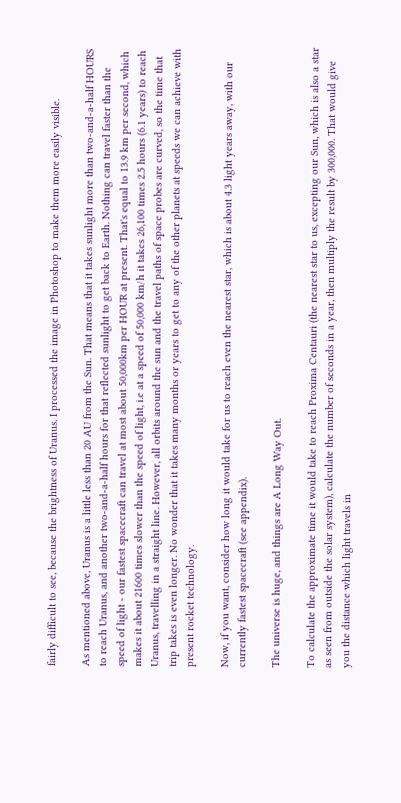fairly difficult to see, because the brightness of Uranus. I processed the image in Photoshop to make them more easily visible.

As mentioned above, Uranus is a little less than 20 AU from the Sun. That means that it takes sunlight more than two-and-a-half HOURS to reach Uranus, and another two-and-a-half hours for that reflected sunlight to get back to Earth. Nothing can travel faster than the speed of light - our fastest spacecraft can travel at most about 50,000km per HOUR at present. That's equal to 13.9 km per second, which makes it about 21600 times slower than the speed of light, i.e at a speed of 50,000 km/h it takes 26,100 times 2.5 hours (6.1 years) to reach Uranus, travelling in a straight line. However, all orbits around the sun and the travel paths of space probes are curved, so the time that trip takes is even longer. No wonder that it takes many months or years to get to any of the other planets at speeds we can achieve with present rocket technology.

Now, if you want, consider how long it would take for us to reach even the nearest star, which is about 4.3 light years away, with our currently fastest spacecraft (see appendix).

The universe is huge, and things are A Long Way Out.

To calculate the approximate time it would take to reach Proxima Centauri (the nearest star to us, excepting our Sun, which is also a star as seen from outside the solar system), calculate the number of seconds in a year, then multiply the result by 300,000. That would give you the distance which light travels in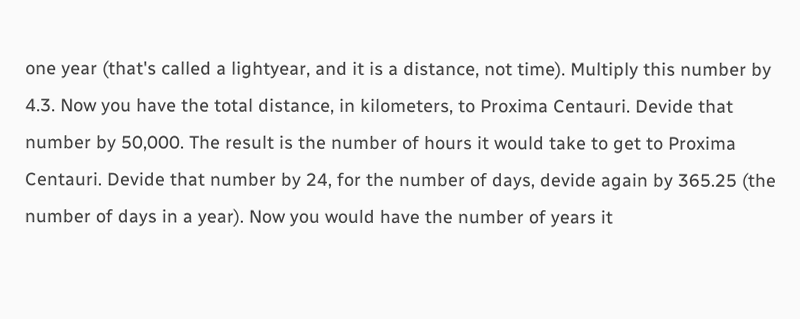one year (that's called a lightyear, and it is a distance, not time). Multiply this number by 4.3. Now you have the total distance, in kilometers, to Proxima Centauri. Devide that number by 50,000. The result is the number of hours it would take to get to Proxima Centauri. Devide that number by 24, for the number of days, devide again by 365.25 (the number of days in a year). Now you would have the number of years it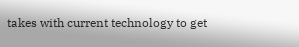takes with current technology to get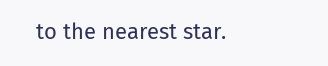to the nearest star.